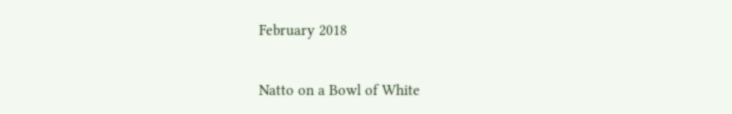February 2018


Natto on a Bowl of White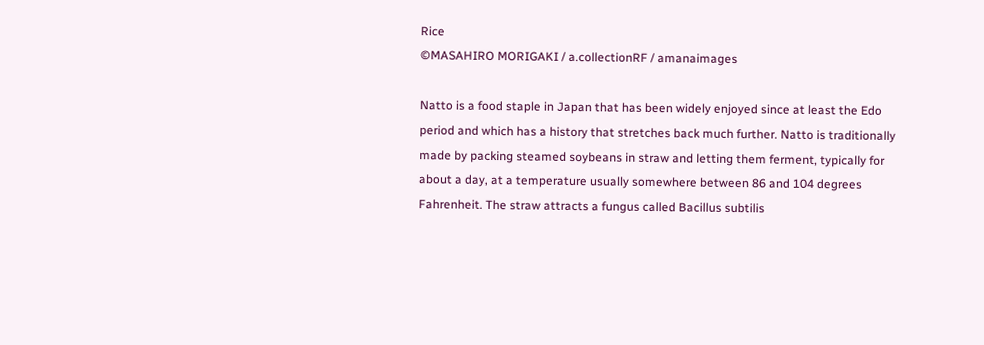Rice
©MASAHIRO MORIGAKI / a.collectionRF / amanaimages

Natto is a food staple in Japan that has been widely enjoyed since at least the Edo period and which has a history that stretches back much further. Natto is traditionally made by packing steamed soybeans in straw and letting them ferment, typically for about a day, at a temperature usually somewhere between 86 and 104 degrees Fahrenheit. The straw attracts a fungus called Bacillus subtilis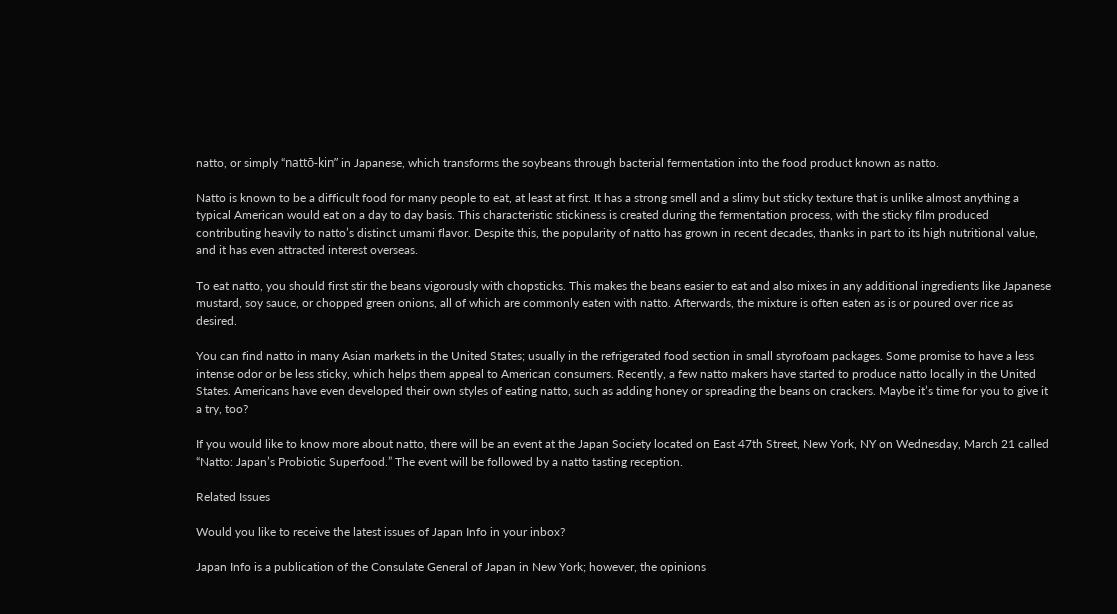natto, or simply “nattō-kin” in Japanese, which transforms the soybeans through bacterial fermentation into the food product known as natto.

Natto is known to be a difficult food for many people to eat, at least at first. It has a strong smell and a slimy but sticky texture that is unlike almost anything a typical American would eat on a day to day basis. This characteristic stickiness is created during the fermentation process, with the sticky film produced contributing heavily to natto’s distinct umami flavor. Despite this, the popularity of natto has grown in recent decades, thanks in part to its high nutritional value, and it has even attracted interest overseas.

To eat natto, you should first stir the beans vigorously with chopsticks. This makes the beans easier to eat and also mixes in any additional ingredients like Japanese mustard, soy sauce, or chopped green onions, all of which are commonly eaten with natto. Afterwards, the mixture is often eaten as is or poured over rice as desired.

You can find natto in many Asian markets in the United States; usually in the refrigerated food section in small styrofoam packages. Some promise to have a less intense odor or be less sticky, which helps them appeal to American consumers. Recently, a few natto makers have started to produce natto locally in the United States. Americans have even developed their own styles of eating natto, such as adding honey or spreading the beans on crackers. Maybe it’s time for you to give it a try, too?

If you would like to know more about natto, there will be an event at the Japan Society located on East 47th Street, New York, NY on Wednesday, March 21 called “Natto: Japan’s Probiotic Superfood.” The event will be followed by a natto tasting reception.

Related Issues

Would you like to receive the latest issues of Japan Info in your inbox?

Japan Info is a publication of the Consulate General of Japan in New York; however, the opinions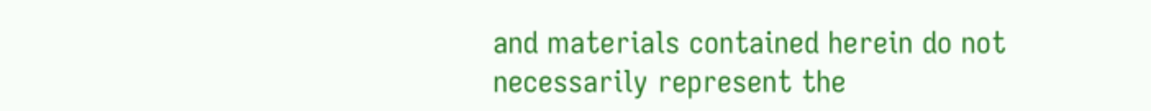and materials contained herein do not necessarily represent the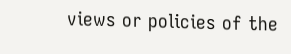views or policies of the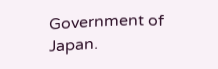Government of Japan.